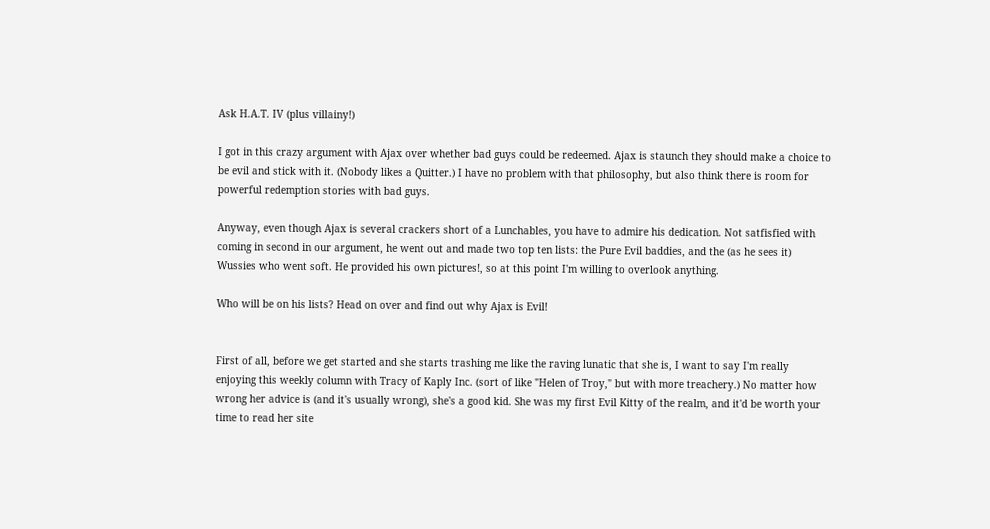Ask H.A.T. IV (plus villainy!)

I got in this crazy argument with Ajax over whether bad guys could be redeemed. Ajax is staunch they should make a choice to be evil and stick with it. (Nobody likes a Quitter.) I have no problem with that philosophy, but also think there is room for powerful redemption stories with bad guys.

Anyway, even though Ajax is several crackers short of a Lunchables, you have to admire his dedication. Not satfisfied with coming in second in our argument, he went out and made two top ten lists: the Pure Evil baddies, and the (as he sees it) Wussies who went soft. He provided his own pictures!, so at this point I'm willing to overlook anything.

Who will be on his lists? Head on over and find out why Ajax is Evil!


First of all, before we get started and she starts trashing me like the raving lunatic that she is, I want to say I'm really enjoying this weekly column with Tracy of Kaply Inc. (sort of like "Helen of Troy," but with more treachery.) No matter how wrong her advice is (and it's usually wrong), she's a good kid. She was my first Evil Kitty of the realm, and it'd be worth your time to read her site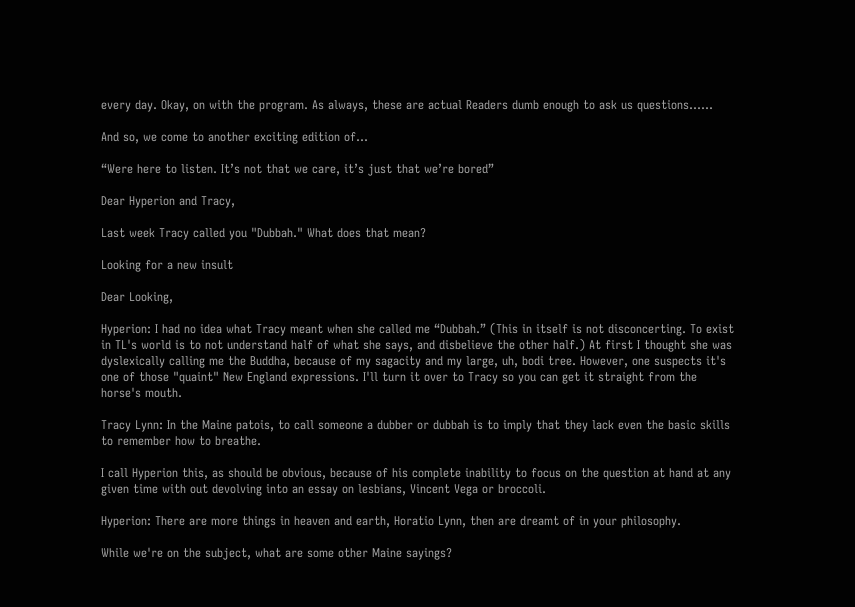every day. Okay, on with the program. As always, these are actual Readers dumb enough to ask us questions......

And so, we come to another exciting edition of…

“Were here to listen. It’s not that we care, it’s just that we’re bored”

Dear Hyperion and Tracy,

Last week Tracy called you "Dubbah." What does that mean?

Looking for a new insult

Dear Looking,

Hyperion: I had no idea what Tracy meant when she called me “Dubbah.” (This in itself is not disconcerting. To exist in TL's world is to not understand half of what she says, and disbelieve the other half.) At first I thought she was dyslexically calling me the Buddha, because of my sagacity and my large, uh, bodi tree. However, one suspects it's one of those "quaint" New England expressions. I'll turn it over to Tracy so you can get it straight from the horse's mouth.

Tracy Lynn: In the Maine patois, to call someone a dubber or dubbah is to imply that they lack even the basic skills to remember how to breathe.

I call Hyperion this, as should be obvious, because of his complete inability to focus on the question at hand at any given time with out devolving into an essay on lesbians, Vincent Vega or broccoli.

Hyperion: There are more things in heaven and earth, Horatio Lynn, then are dreamt of in your philosophy.

While we're on the subject, what are some other Maine sayings?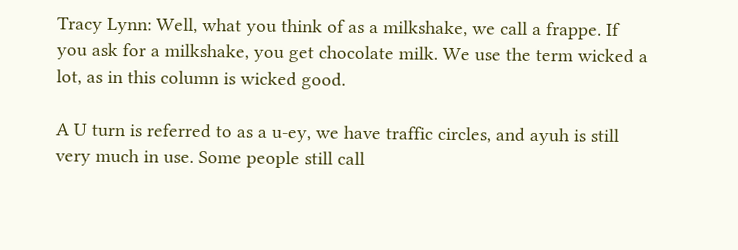Tracy Lynn: Well, what you think of as a milkshake, we call a frappe. If you ask for a milkshake, you get chocolate milk. We use the term wicked a lot, as in this column is wicked good.

A U turn is referred to as a u-ey, we have traffic circles, and ayuh is still very much in use. Some people still call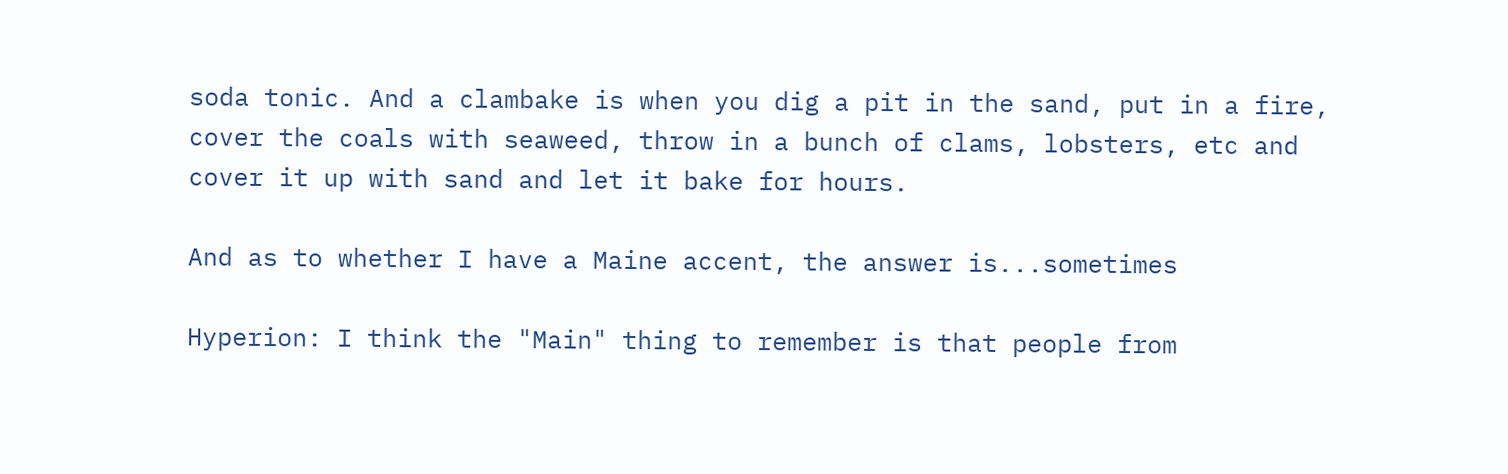soda tonic. And a clambake is when you dig a pit in the sand, put in a fire, cover the coals with seaweed, throw in a bunch of clams, lobsters, etc and cover it up with sand and let it bake for hours.

And as to whether I have a Maine accent, the answer is...sometimes

Hyperion: I think the "Main" thing to remember is that people from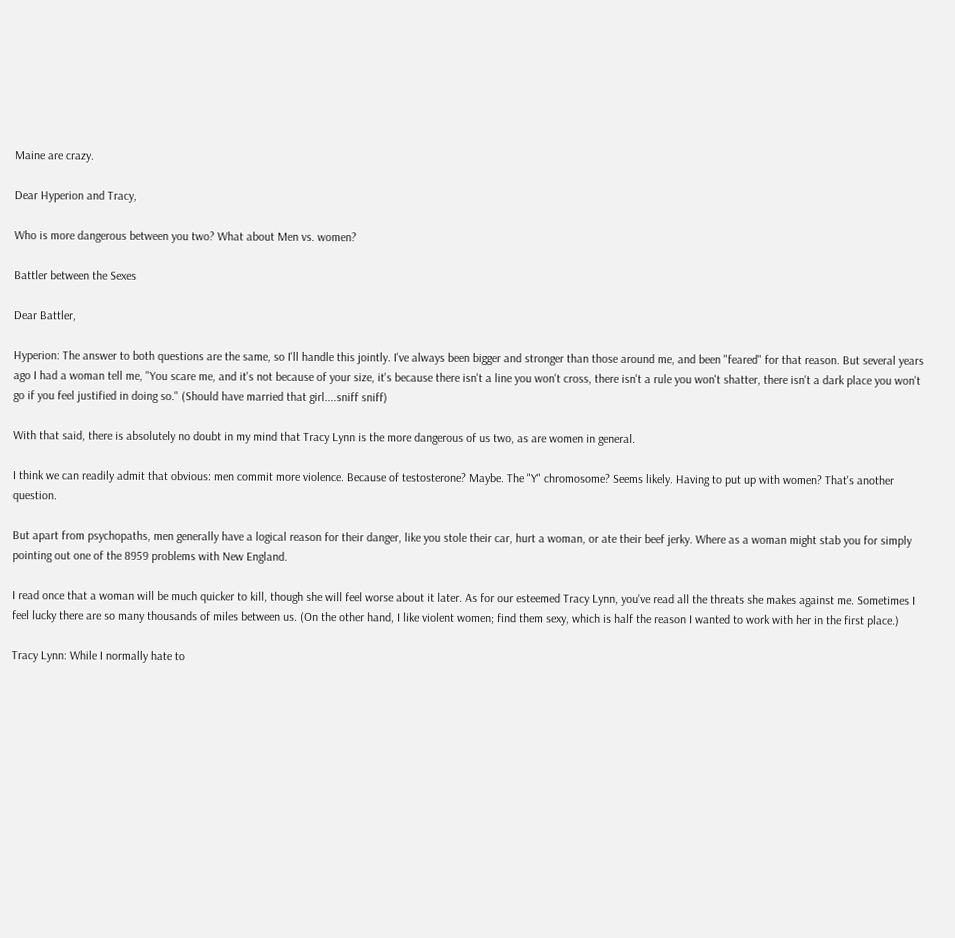Maine are crazy.

Dear Hyperion and Tracy,

Who is more dangerous between you two? What about Men vs. women?

Battler between the Sexes

Dear Battler,

Hyperion: The answer to both questions are the same, so I'll handle this jointly. I've always been bigger and stronger than those around me, and been "feared" for that reason. But several years ago I had a woman tell me, "You scare me, and it's not because of your size, it's because there isn't a line you won't cross, there isn't a rule you won't shatter, there isn't a dark place you won't go if you feel justified in doing so." (Should have married that girl....sniff sniff)

With that said, there is absolutely no doubt in my mind that Tracy Lynn is the more dangerous of us two, as are women in general.

I think we can readily admit that obvious: men commit more violence. Because of testosterone? Maybe. The "Y" chromosome? Seems likely. Having to put up with women? That's another question.

But apart from psychopaths, men generally have a logical reason for their danger, like you stole their car, hurt a woman, or ate their beef jerky. Where as a woman might stab you for simply pointing out one of the 8959 problems with New England.

I read once that a woman will be much quicker to kill, though she will feel worse about it later. As for our esteemed Tracy Lynn, you've read all the threats she makes against me. Sometimes I feel lucky there are so many thousands of miles between us. (On the other hand, I like violent women; find them sexy, which is half the reason I wanted to work with her in the first place.)

Tracy Lynn: While I normally hate to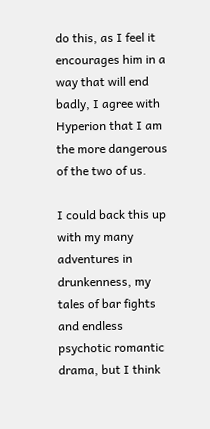do this, as I feel it encourages him in a way that will end badly, I agree with Hyperion that I am the more dangerous of the two of us.

I could back this up with my many adventures in drunkenness, my tales of bar fights and endless psychotic romantic drama, but I think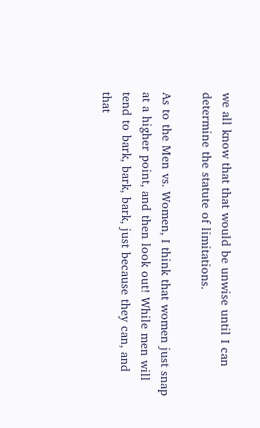we all know that that would be unwise until I can determine the statute of limitations.

As to the Men vs. Women, I think that women just snap at a higher point, and then look out! While men will tend to bark, bark, bark, just because they can, and that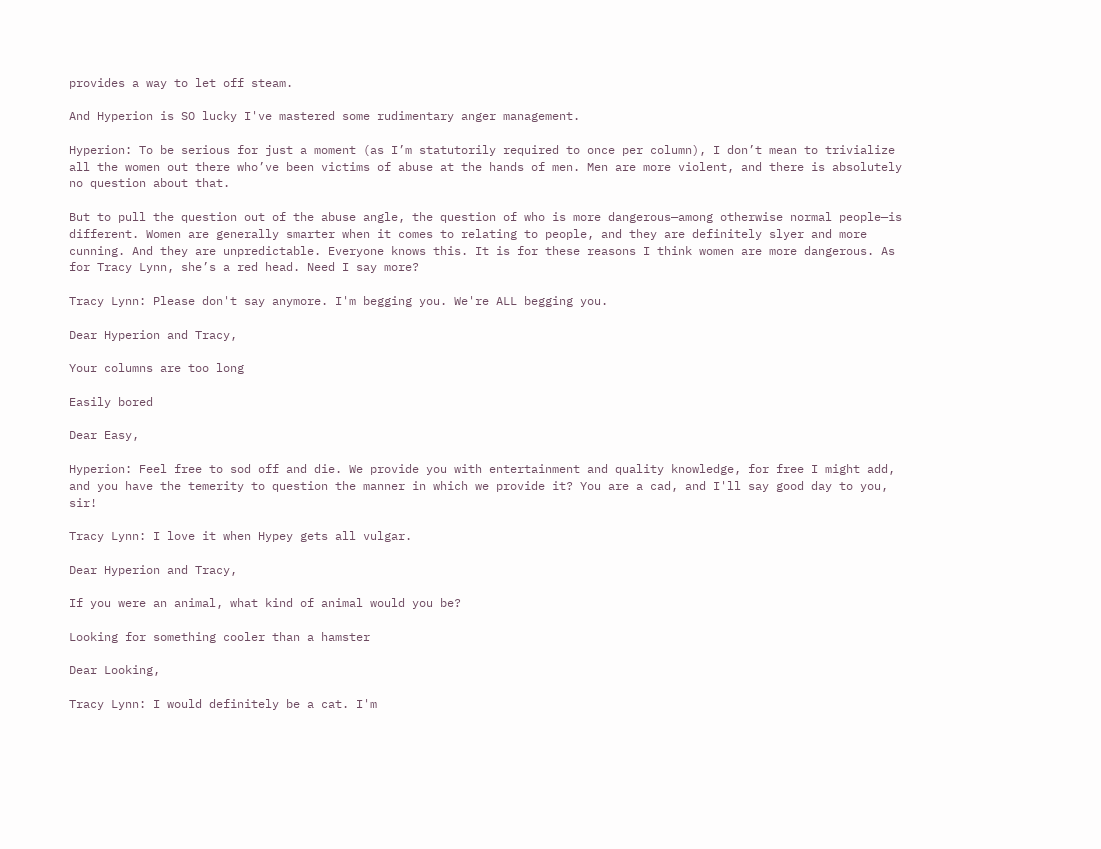provides a way to let off steam.

And Hyperion is SO lucky I've mastered some rudimentary anger management.

Hyperion: To be serious for just a moment (as I’m statutorily required to once per column), I don’t mean to trivialize all the women out there who’ve been victims of abuse at the hands of men. Men are more violent, and there is absolutely no question about that.

But to pull the question out of the abuse angle, the question of who is more dangerous—among otherwise normal people—is different. Women are generally smarter when it comes to relating to people, and they are definitely slyer and more cunning. And they are unpredictable. Everyone knows this. It is for these reasons I think women are more dangerous. As for Tracy Lynn, she’s a red head. Need I say more?

Tracy Lynn: Please don't say anymore. I'm begging you. We're ALL begging you.

Dear Hyperion and Tracy,

Your columns are too long

Easily bored

Dear Easy,

Hyperion: Feel free to sod off and die. We provide you with entertainment and quality knowledge, for free I might add, and you have the temerity to question the manner in which we provide it? You are a cad, and I'll say good day to you, sir!

Tracy Lynn: I love it when Hypey gets all vulgar.

Dear Hyperion and Tracy,

If you were an animal, what kind of animal would you be?

Looking for something cooler than a hamster

Dear Looking,

Tracy Lynn: I would definitely be a cat. I'm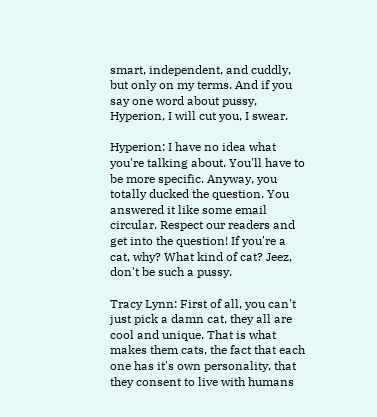smart, independent, and cuddly, but only on my terms. And if you say one word about pussy, Hyperion, I will cut you, I swear.

Hyperion: I have no idea what you're talking about. You'll have to be more specific. Anyway, you totally ducked the question. You answered it like some email circular. Respect our readers and get into the question! If you're a cat, why? What kind of cat? Jeez, don't be such a pussy.

Tracy Lynn: First of all, you can't just pick a damn cat, they all are cool and unique. That is what makes them cats, the fact that each one has it's own personality, that they consent to live with humans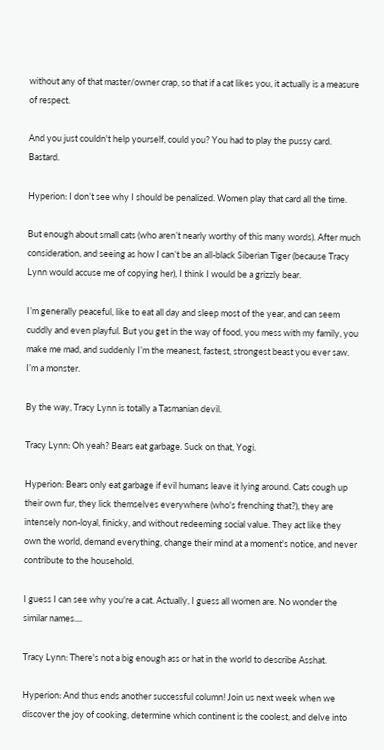without any of that master/owner crap, so that if a cat likes you, it actually is a measure of respect.

And you just couldn't help yourself, could you? You had to play the pussy card. Bastard.

Hyperion: I don’t see why I should be penalized. Women play that card all the time.

But enough about small cats (who aren’t nearly worthy of this many words). After much consideration, and seeing as how I can’t be an all-black Siberian Tiger (because Tracy Lynn would accuse me of copying her), I think I would be a grizzly bear.

I’m generally peaceful, like to eat all day and sleep most of the year, and can seem cuddly and even playful. But you get in the way of food, you mess with my family, you make me mad, and suddenly I’m the meanest, fastest, strongest beast you ever saw. I’m a monster.

By the way, Tracy Lynn is totally a Tasmanian devil.

Tracy Lynn: Oh yeah? Bears eat garbage. Suck on that, Yogi.

Hyperion: Bears only eat garbage if evil humans leave it lying around. Cats cough up their own fur, they lick themselves everywhere (who's frenching that?), they are intensely non-loyal, finicky, and without redeeming social value. They act like they own the world, demand everything, change their mind at a moment's notice, and never contribute to the household.

I guess I can see why you're a cat. Actually, I guess all women are. No wonder the similar names....

Tracy Lynn: There's not a big enough ass or hat in the world to describe Asshat.

Hyperion: And thus ends another successful column! Join us next week when we discover the joy of cooking, determine which continent is the coolest, and delve into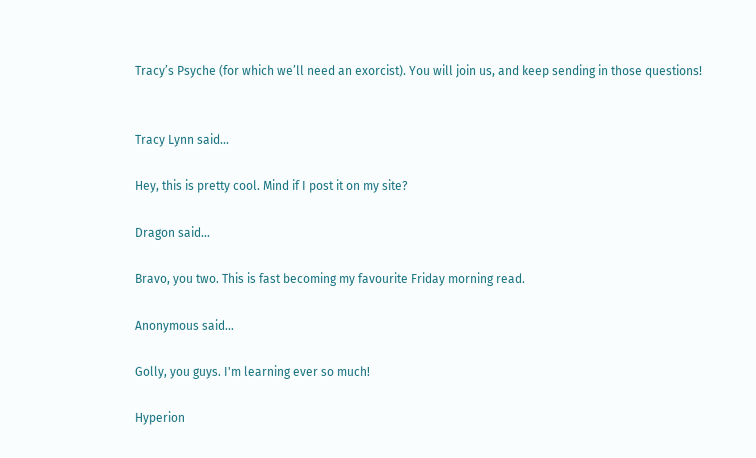Tracy’s Psyche (for which we’ll need an exorcist). You will join us, and keep sending in those questions!


Tracy Lynn said...

Hey, this is pretty cool. Mind if I post it on my site?

Dragon said...

Bravo, you two. This is fast becoming my favourite Friday morning read.

Anonymous said...

Golly, you guys. I'm learning ever so much!

Hyperion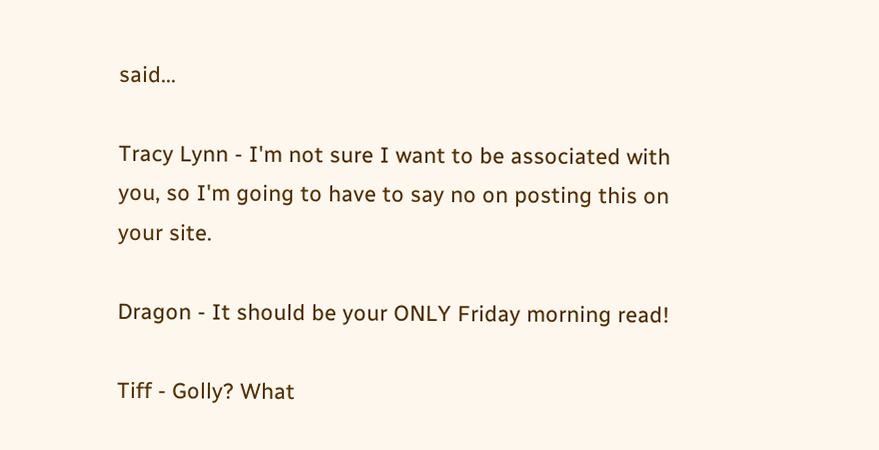said...

Tracy Lynn - I'm not sure I want to be associated with you, so I'm going to have to say no on posting this on your site.

Dragon - It should be your ONLY Friday morning read!

Tiff - Golly? What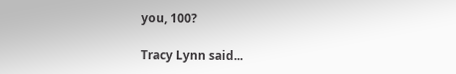you, 100?

Tracy Lynn said...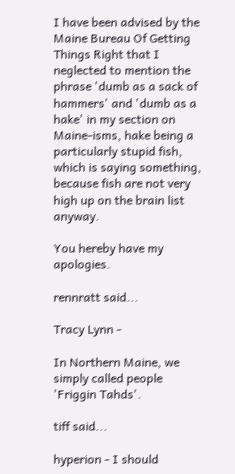I have been advised by the Maine Bureau Of Getting Things Right that I neglected to mention the phrase 'dumb as a sack of hammers' and 'dumb as a hake' in my section on Maine-isms, hake being a particularly stupid fish, which is saying something, because fish are not very high up on the brain list anyway.

You hereby have my apologies.

rennratt said...

Tracy Lynn -

In Northern Maine, we simply called people 'Friggin Tahds'.

tiff said...

hyperion - I should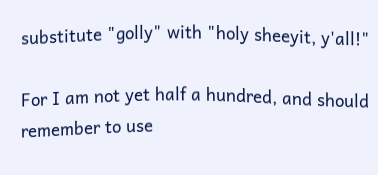substitute "golly" with "holy sheeyit, y'all!"

For I am not yet half a hundred, and should remember to use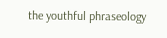the youthful phraseology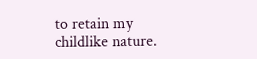to retain my childlike nature.